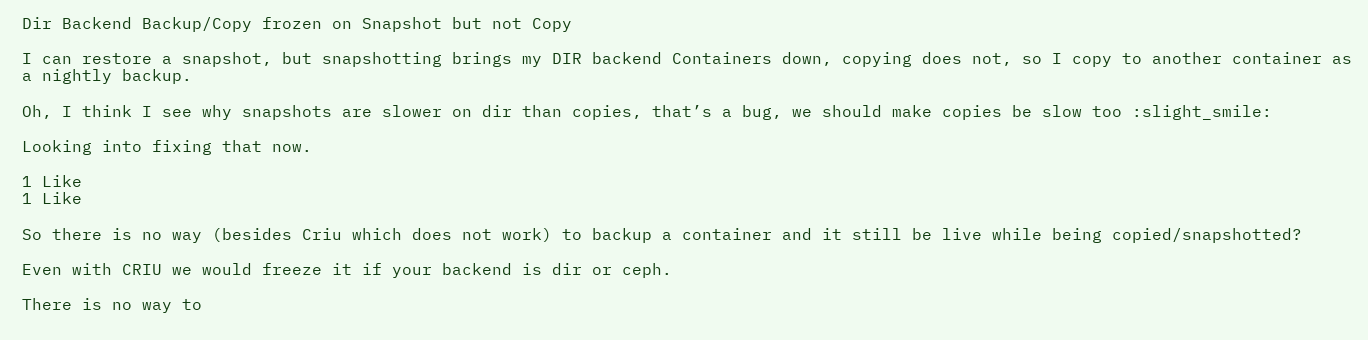Dir Backend Backup/Copy frozen on Snapshot but not Copy

I can restore a snapshot, but snapshotting brings my DIR backend Containers down, copying does not, so I copy to another container as a nightly backup.

Oh, I think I see why snapshots are slower on dir than copies, that’s a bug, we should make copies be slow too :slight_smile:

Looking into fixing that now.

1 Like
1 Like

So there is no way (besides Criu which does not work) to backup a container and it still be live while being copied/snapshotted?

Even with CRIU we would freeze it if your backend is dir or ceph.

There is no way to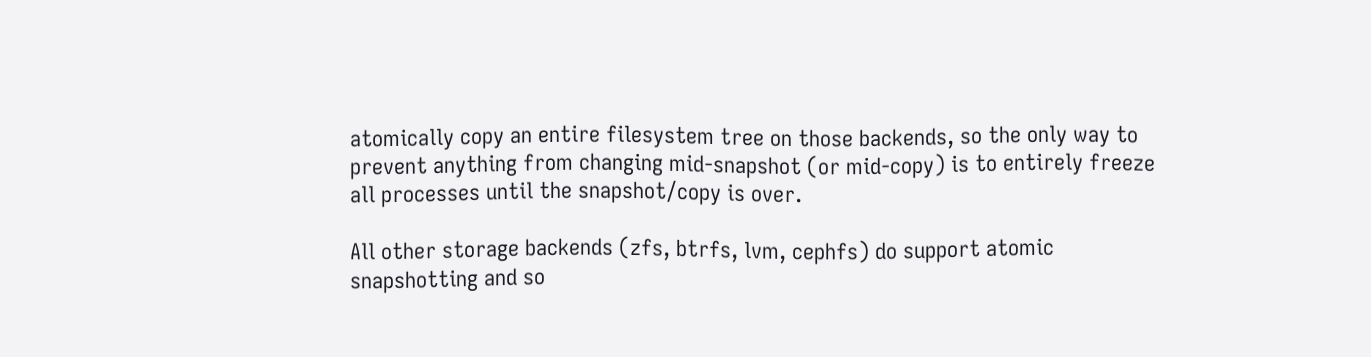atomically copy an entire filesystem tree on those backends, so the only way to prevent anything from changing mid-snapshot (or mid-copy) is to entirely freeze all processes until the snapshot/copy is over.

All other storage backends (zfs, btrfs, lvm, cephfs) do support atomic snapshotting and so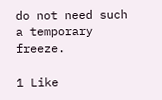do not need such a temporary freeze.

1 Like